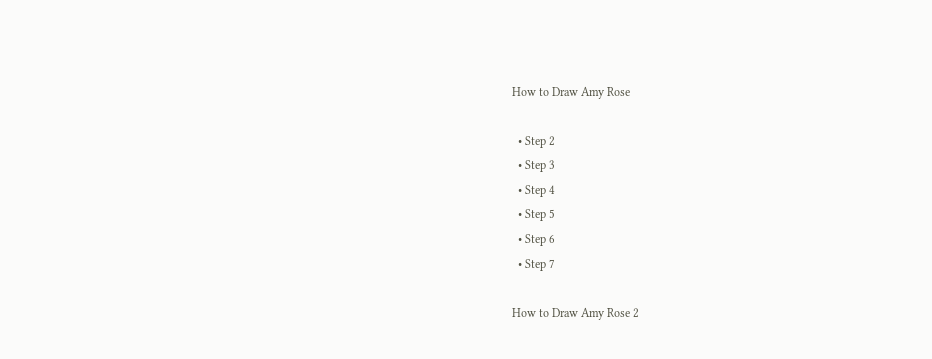How to Draw Amy Rose

  • Step 2
  • Step 3
  • Step 4
  • Step 5
  • Step 6
  • Step 7

How to Draw Amy Rose 2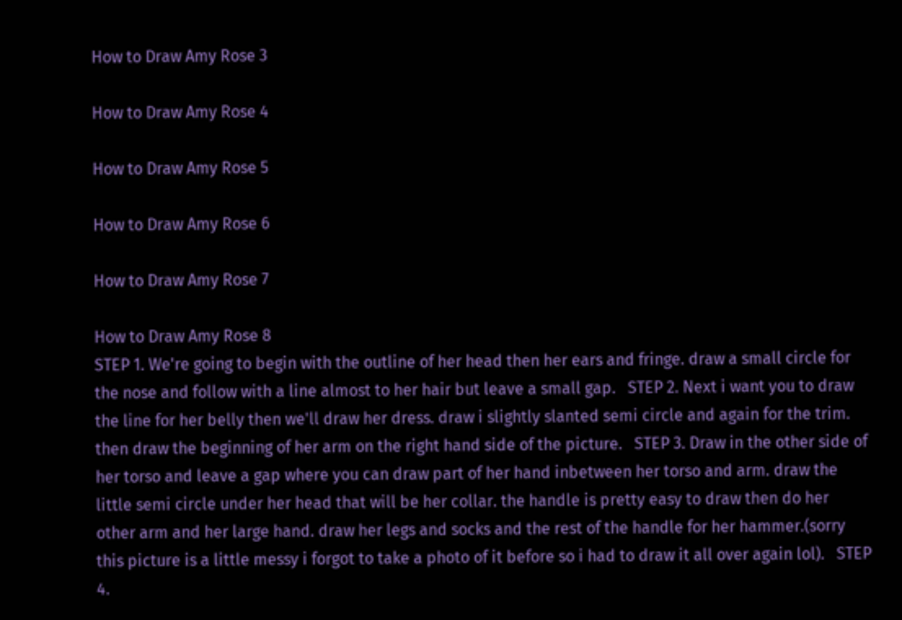How to Draw Amy Rose 3

How to Draw Amy Rose 4

How to Draw Amy Rose 5

How to Draw Amy Rose 6

How to Draw Amy Rose 7

How to Draw Amy Rose 8
STEP 1. We're going to begin with the outline of her head then her ears and fringe. draw a small circle for the nose and follow with a line almost to her hair but leave a small gap.   STEP 2. Next i want you to draw the line for her belly then we'll draw her dress. draw i slightly slanted semi circle and again for the trim. then draw the beginning of her arm on the right hand side of the picture.   STEP 3. Draw in the other side of her torso and leave a gap where you can draw part of her hand inbetween her torso and arm. draw the little semi circle under her head that will be her collar. the handle is pretty easy to draw then do her other arm and her large hand. draw her legs and socks and the rest of the handle for her hammer.(sorry this picture is a little messy i forgot to take a photo of it before so i had to draw it all over again lol).   STEP 4.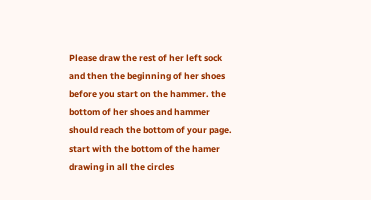Please draw the rest of her left sock and then the beginning of her shoes before you start on the hammer. the bottom of her shoes and hammer should reach the bottom of your page. start with the bottom of the hamer drawing in all the circles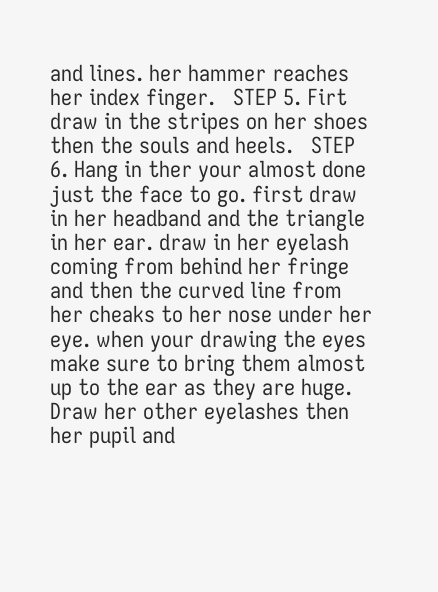and lines. her hammer reaches her index finger.   STEP 5. Firt draw in the stripes on her shoes then the souls and heels.   STEP 6. Hang in ther your almost done just the face to go. first draw in her headband and the triangle in her ear. draw in her eyelash coming from behind her fringe and then the curved line from her cheaks to her nose under her eye. when your drawing the eyes make sure to bring them almost up to the ear as they are huge. Draw her other eyelashes then her pupil and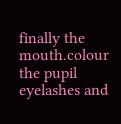finally the mouth.colour the pupil eyelashes and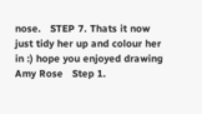nose.   STEP 7. Thats it now just tidy her up and colour her in :) hope you enjoyed drawing Amy Rose   Step 1.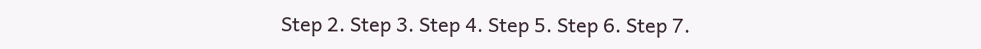Step 2. Step 3. Step 4. Step 5. Step 6. Step 7.